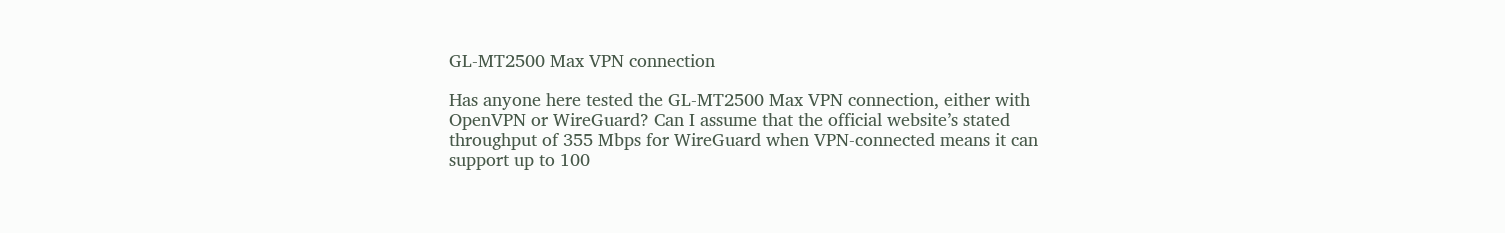GL-MT2500 Max VPN connection

Has anyone here tested the GL-MT2500 Max VPN connection, either with OpenVPN or WireGuard? Can I assume that the official website’s stated throughput of 355 Mbps for WireGuard when VPN-connected means it can support up to 100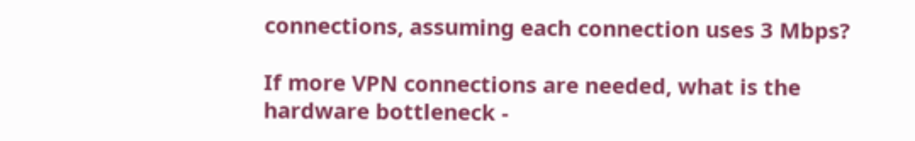connections, assuming each connection uses 3 Mbps?

If more VPN connections are needed, what is the hardware bottleneck -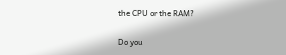the CPU or the RAM?

Do you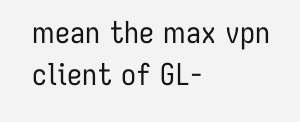mean the max vpn client of GL-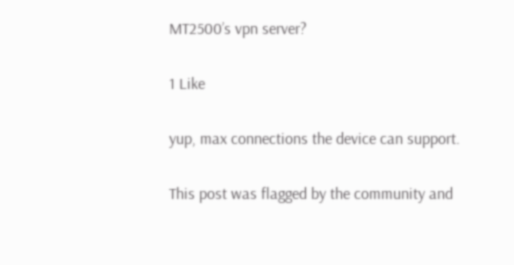MT2500’s vpn server?

1 Like

yup, max connections the device can support.

This post was flagged by the community and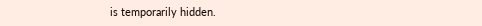is temporarily hidden.